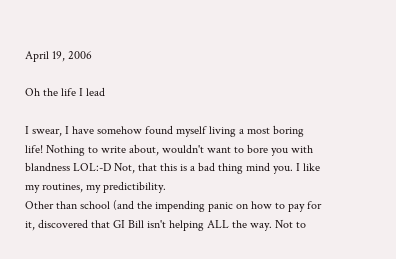April 19, 2006

Oh the life I lead

I swear, I have somehow found myself living a most boring life! Nothing to write about, wouldn't want to bore you with blandness LOL:-D Not, that this is a bad thing mind you. I like my routines, my predictibility.
Other than school (and the impending panic on how to pay for it, discovered that GI Bill isn't helping ALL the way. Not to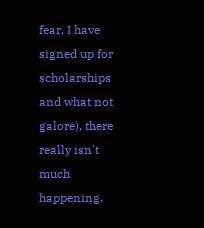fear, I have signed up for scholarships and what not galore), there really isn't much happening.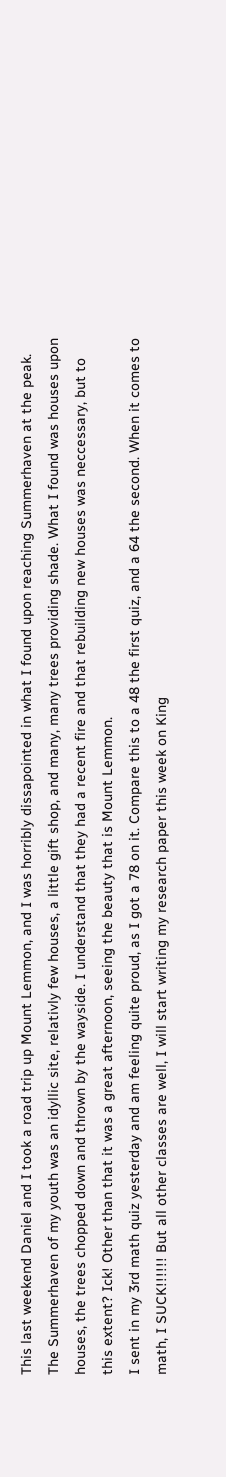This last weekend Daniel and I took a road trip up Mount Lemmon, and I was horribly dissapointed in what I found upon reaching Summerhaven at the peak. The Summerhaven of my youth was an idyllic site, relativly few houses, a little gift shop, and many, many trees providing shade. What I found was houses upon houses, the trees chopped down and thrown by the wayside. I understand that they had a recent fire and that rebuilding new houses was neccessary, but to this extent? Ick! Other than that it was a great afternoon, seeing the beauty that is Mount Lemmon.
I sent in my 3rd math quiz yesterday and am feeling quite proud, as I got a 78 on it. Compare this to a 48 the first quiz, and a 64 the second. When it comes to math, I SUCK!!!!!! But all other classes are well, I will start writing my research paper this week on King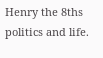Henry the 8ths politics and life.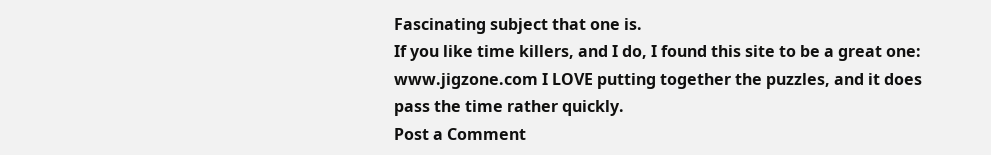Fascinating subject that one is.
If you like time killers, and I do, I found this site to be a great one: www.jigzone.com I LOVE putting together the puzzles, and it does pass the time rather quickly.
Post a Comment